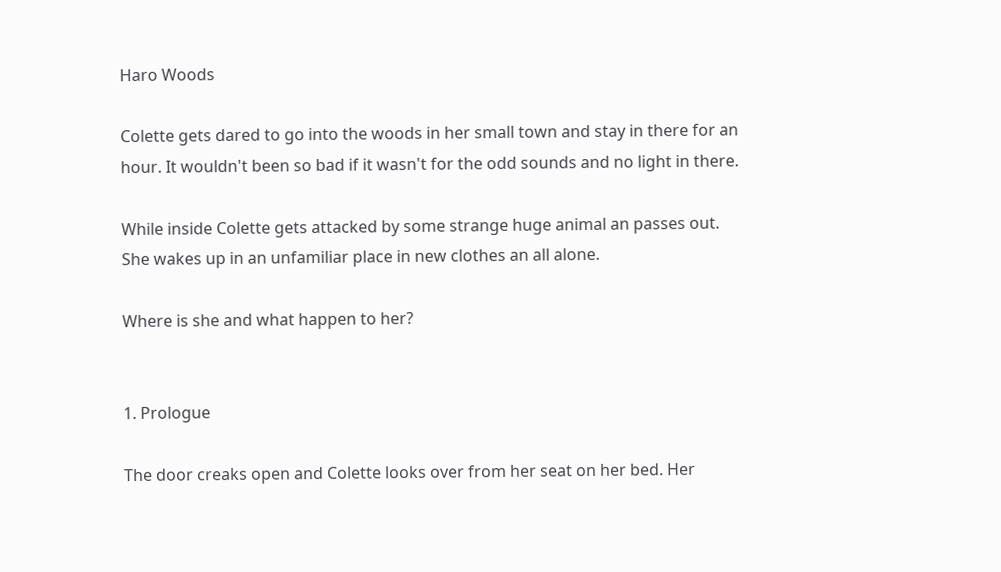Haro Woods

Colette gets dared to go into the woods in her small town and stay in there for an hour. It wouldn't been so bad if it wasn't for the odd sounds and no light in there.

While inside Colette gets attacked by some strange huge animal an passes out. She wakes up in an unfamiliar place in new clothes an all alone.

Where is she and what happen to her?


1. Prologue

The door creaks open and Colette looks over from her seat on her bed. Her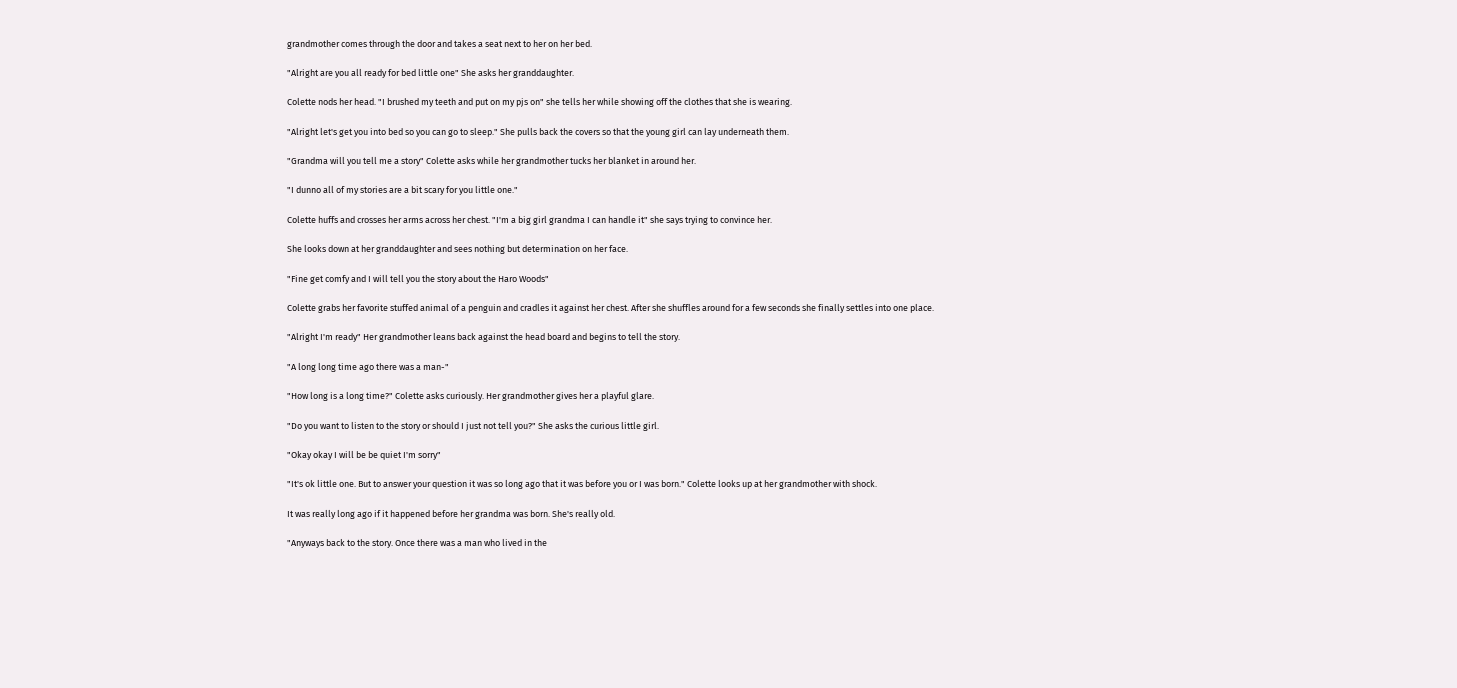grandmother comes through the door and takes a seat next to her on her bed.

"Alright are you all ready for bed little one" She asks her granddaughter.

Colette nods her head. "I brushed my teeth and put on my pjs on" she tells her while showing off the clothes that she is wearing.

"Alright let's get you into bed so you can go to sleep." She pulls back the covers so that the young girl can lay underneath them.

"Grandma will you tell me a story" Colette asks while her grandmother tucks her blanket in around her.

"I dunno all of my stories are a bit scary for you little one."

Colette huffs and crosses her arms across her chest. "I'm a big girl grandma I can handle it" she says trying to convince her.

She looks down at her granddaughter and sees nothing but determination on her face.

"Fine get comfy and I will tell you the story about the Haro Woods"

Colette grabs her favorite stuffed animal of a penguin and cradles it against her chest. After she shuffles around for a few seconds she finally settles into one place.

"Alright I'm ready" Her grandmother leans back against the head board and begins to tell the story.

"A long long time ago there was a man-"

"How long is a long time?" Colette asks curiously. Her grandmother gives her a playful glare.

"Do you want to listen to the story or should I just not tell you?" She asks the curious little girl.

"Okay okay I will be be quiet I'm sorry"

"It's ok little one. But to answer your question it was so long ago that it was before you or I was born." Colette looks up at her grandmother with shock.

It was really long ago if it happened before her grandma was born. She's really old.

"Anyways back to the story. Once there was a man who lived in the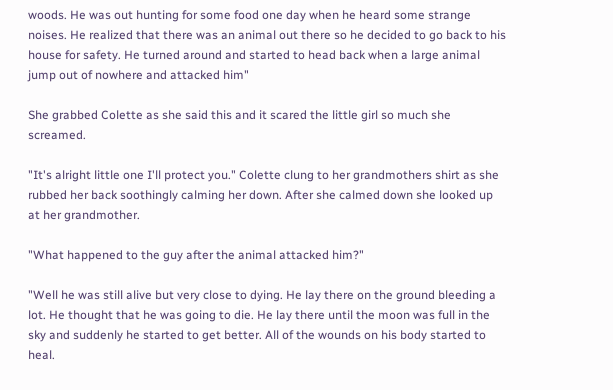woods. He was out hunting for some food one day when he heard some strange noises. He realized that there was an animal out there so he decided to go back to his house for safety. He turned around and started to head back when a large animal jump out of nowhere and attacked him"

She grabbed Colette as she said this and it scared the little girl so much she screamed.

"It's alright little one I'll protect you." Colette clung to her grandmothers shirt as she rubbed her back soothingly calming her down. After she calmed down she looked up at her grandmother.

"What happened to the guy after the animal attacked him?"

"Well he was still alive but very close to dying. He lay there on the ground bleeding a lot. He thought that he was going to die. He lay there until the moon was full in the sky and suddenly he started to get better. All of the wounds on his body started to heal.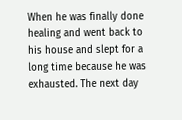When he was finally done healing and went back to his house and slept for a long time because he was exhausted. The next day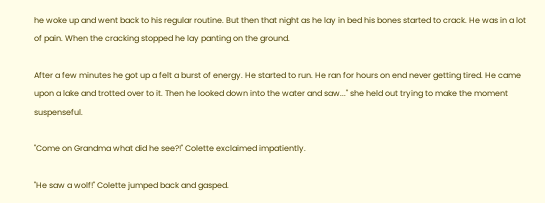he woke up and went back to his regular routine. But then that night as he lay in bed his bones started to crack. He was in a lot of pain. When the cracking stopped he lay panting on the ground.

After a few minutes he got up a felt a burst of energy. He started to run. He ran for hours on end never getting tired. He came upon a lake and trotted over to it. Then he looked down into the water and saw..." she held out trying to make the moment suspenseful.

"Come on Grandma what did he see?!" Colette exclaimed impatiently.

"He saw a wolf!" Colette jumped back and gasped.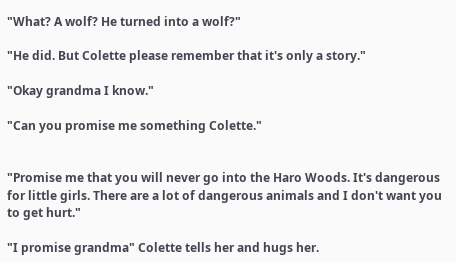"What? A wolf? He turned into a wolf?"

"He did. But Colette please remember that it's only a story."

"Okay grandma I know."

"Can you promise me something Colette."


"Promise me that you will never go into the Haro Woods. It's dangerous for little girls. There are a lot of dangerous animals and I don't want you to get hurt."

"I promise grandma" Colette tells her and hugs her.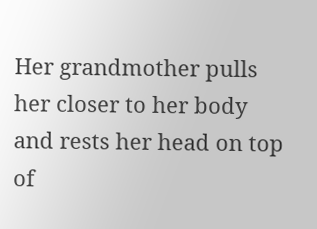Her grandmother pulls her closer to her body and rests her head on top of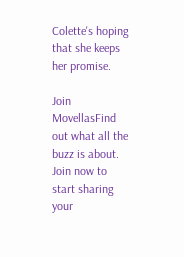Colette's hoping that she keeps her promise.

Join MovellasFind out what all the buzz is about. Join now to start sharing your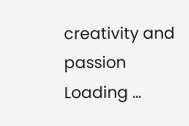creativity and passion
Loading ...